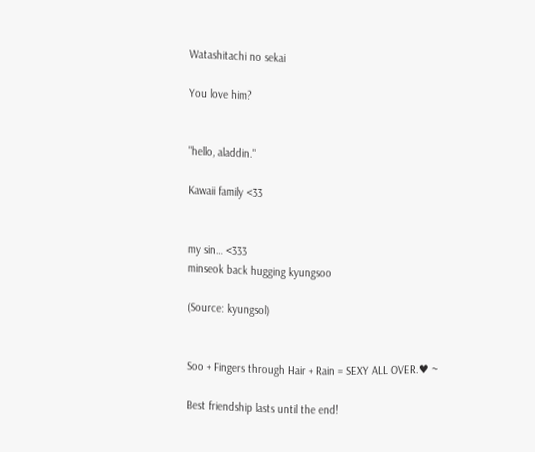Watashitachi no sekai

You love him?


"hello, aladdin."

Kawaii family <33


my sin… <333
minseok back hugging kyungsoo

(Source: kyungsol)


Soo + Fingers through Hair + Rain = SEXY ALL OVER.♥ ~

Best friendship lasts until the end!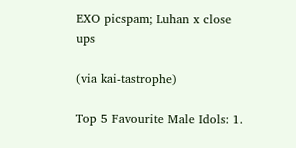EXO picspam; Luhan x close ups

(via kai-tastrophe)

Top 5 Favourite Male Idols: 1.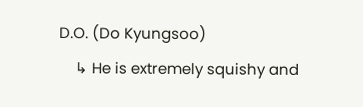D.O. (Do Kyungsoo)
    ↳ He is extremely squishy and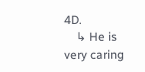4D.
    ↳ He is very caring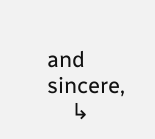and sincere,
    ↳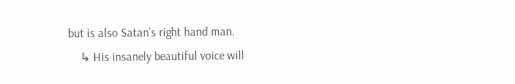but is also Satan’s right hand man.
    ↳ His insanely beautiful voice will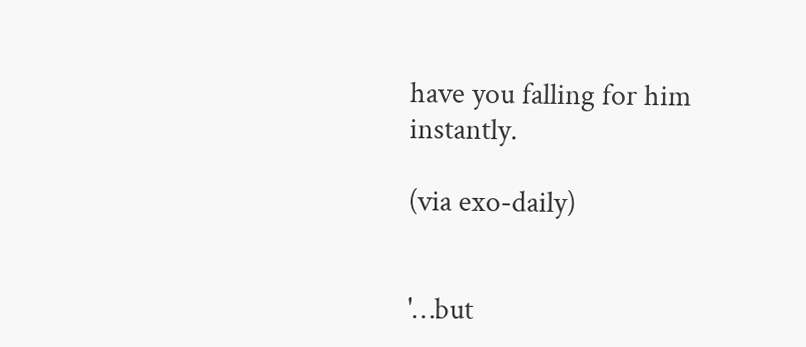have you falling for him instantly.

(via exo-daily)


'…but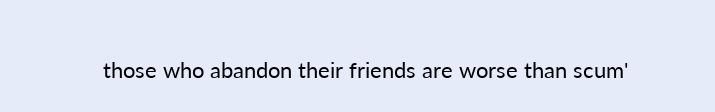those who abandon their friends are worse than scum'